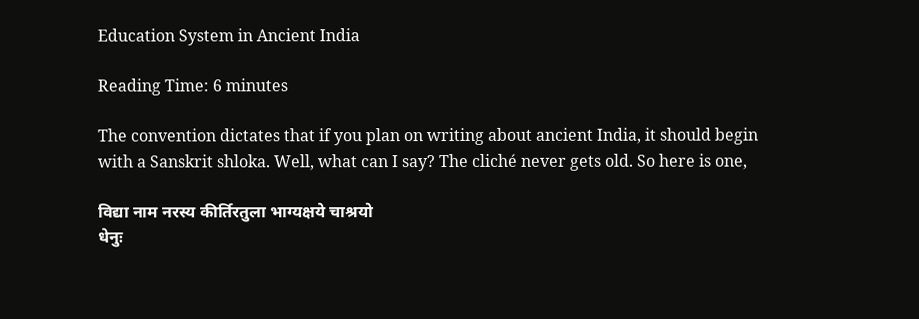Education System in Ancient India

Reading Time: 6 minutes

The convention dictates that if you plan on writing about ancient India, it should begin with a Sanskrit shloka. Well, what can I say? The cliché never gets old. So here is one,

विद्या नाम नरस्य कीर्तिरतुला भाग्यक्षये चाश्रयो
धेनुः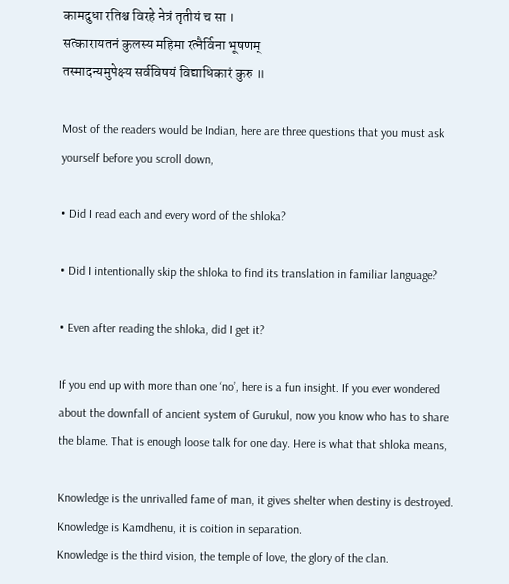कामदुधा रतिश्च विरहे नेत्रं तृतीयं च सा ।
सत्कारायतनं कुलस्य महिमा रत्नैर्विना भूषणम्
तस्मादन्यमुपेक्ष्य सर्वविषयं विद्याधिकारं कुरु ॥

Most of the readers would be Indian, here are three questions that you must ask yourself before you scroll down,

• Did I read each and every word of the shloka?

• Did I intentionally skip the shloka to find its translation in familiar language?

• Even after reading the shloka, did I get it?

If you end up with more than one ‘no’, here is a fun insight. If you ever wondered about the downfall of ancient system of Gurukul, now you know who has to share the blame. That is enough loose talk for one day. Here is what that shloka means,

Knowledge is the unrivalled fame of man, it gives shelter when destiny is destroyed. Knowledge is Kamdhenu, it is coition in separation.
Knowledge is the third vision, the temple of love, the glory of the clan.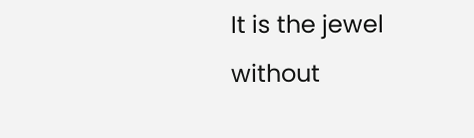It is the jewel without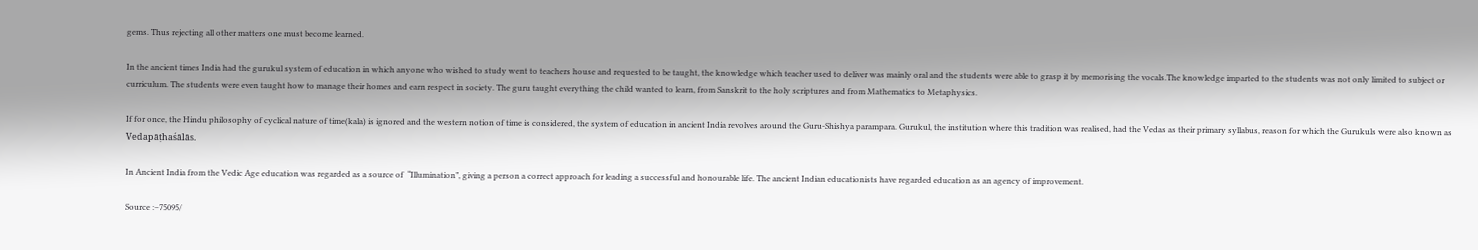gems. Thus rejecting all other matters one must become learned.

In the ancient times India had the gurukul system of education in which anyone who wished to study went to teachers house and requested to be taught, the knowledge which teacher used to deliver was mainly oral and the students were able to grasp it by memorising the vocals.The knowledge imparted to the students was not only limited to subject or curriculum. The students were even taught how to manage their homes and earn respect in society. The guru taught everything the child wanted to learn, from Sanskrit to the holy scriptures and from Mathematics to Metaphysics.

If for once, the Hindu philosophy of cyclical nature of time(kala) is ignored and the western notion of time is considered, the system of education in ancient India revolves around the Guru-Shishya parampara. Gurukul, the institution where this tradition was realised, had the Vedas as their primary syllabus, reason for which the Gurukuls were also known as Vedapāṭhaśālās.

In Ancient India from the Vedic Age education was regarded as a source of  “Illumination”, giving a person a correct approach for leading a successful and honourable life. The ancient Indian educationists have regarded education as an agency of improvement.

Source :–75095/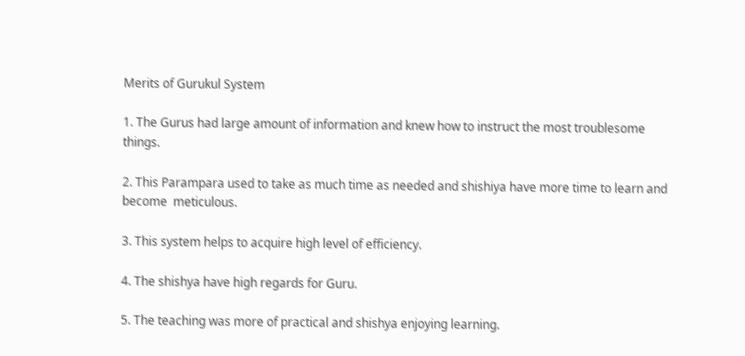Merits of Gurukul System

1. The Gurus had large amount of information and knew how to instruct the most troublesome things.

2. This Parampara used to take as much time as needed and shishiya have more time to learn and become  meticulous.

3. This system helps to acquire high level of efficiency.

4. The shishya have high regards for Guru.

5. The teaching was more of practical and shishya enjoying learning.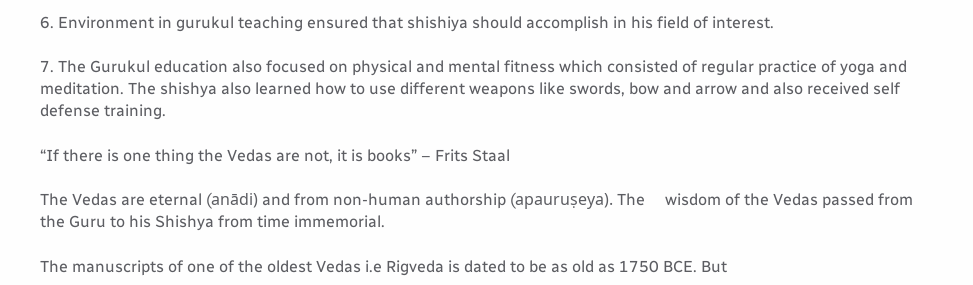6. Environment in gurukul teaching ensured that shishiya should accomplish in his field of interest.

7. The Gurukul education also focused on physical and mental fitness which consisted of regular practice of yoga and meditation. The shishya also learned how to use different weapons like swords, bow and arrow and also received self defense training.

“If there is one thing the Vedas are not, it is books” – Frits Staal

The Vedas are eternal (anādi) and from non-human authorship (apauruṣeya). The     wisdom of the Vedas passed from the Guru to his Shishya from time immemorial.

The manuscripts of one of the oldest Vedas i.e Rigveda is dated to be as old as 1750 BCE. But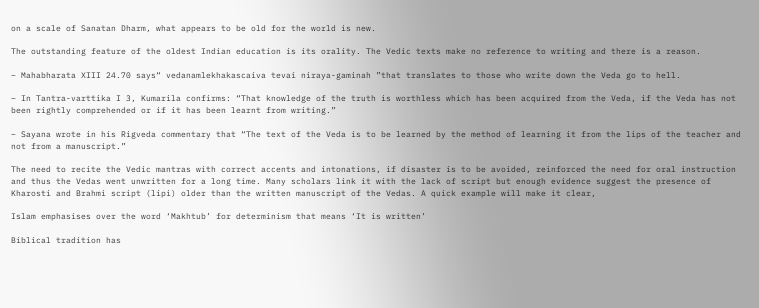on a scale of Sanatan Dharm, what appears to be old for the world is new.

The outstanding feature of the oldest Indian education is its orality. The Vedic texts make no reference to writing and there is a reason.

– Mahabharata XIII 24.70 says“ vedanamlekhakascaiva tevai niraya-gaminah ”that translates to those who write down the Veda go to hell.

– In Tantra-varttika I 3, Kumarila confirms: “That knowledge of the truth is worthless which has been acquired from the Veda, if the Veda has not been rightly comprehended or if it has been learnt from writing.”

– Sayana wrote in his Rigveda commentary that “The text of the Veda is to be learned by the method of learning it from the lips of the teacher and not from a manuscript.”

The need to recite the Vedic mantras with correct accents and intonations, if disaster is to be avoided, reinforced the need for oral instruction and thus the Vedas went unwritten for a long time. Many scholars link it with the lack of script but enough evidence suggest the presence of Kharosti and Brahmi script (lipi) older than the written manuscript of the Vedas. A quick example will make it clear,

Islam emphasises over the word ‘Makhtub’ for determinism that means ‘It is written’

Biblical tradition has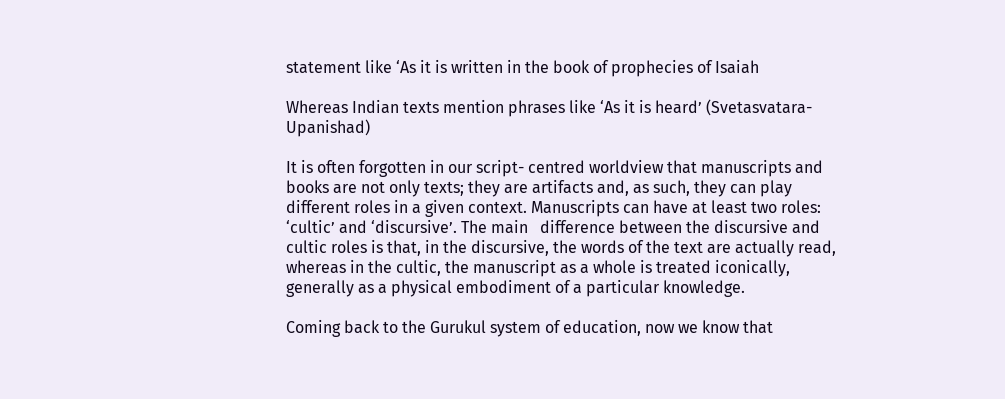statement like ‘As it is written in the book of prophecies of Isaiah

Whereas Indian texts mention phrases like ‘As it is heard’ (Svetasvatara-Upanishad)

It is often forgotten in our script- centred worldview that manuscripts and books are not only texts; they are artifacts and, as such, they can play different roles in a given context. Manuscripts can have at least two roles: ‘cultic’ and ‘discursive’. The main   difference between the discursive and cultic roles is that, in the discursive, the words of the text are actually read, whereas in the cultic, the manuscript as a whole is treated iconically, generally as a physical embodiment of a particular knowledge.

Coming back to the Gurukul system of education, now we know that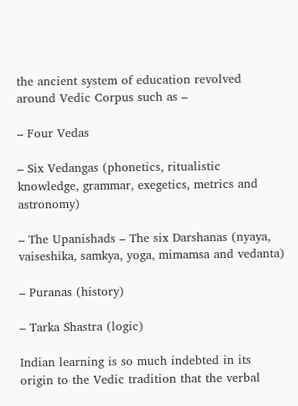the ancient system of education revolved around Vedic Corpus such as –

– Four Vedas

– Six Vedangas (phonetics, ritualistic knowledge, grammar, exegetics, metrics and  astronomy)

– The Upanishads – The six Darshanas (nyaya, vaiseshika, samkya, yoga, mimamsa and vedanta)

– Puranas (history)

– Tarka Shastra (logic)

Indian learning is so much indebted in its origin to the Vedic tradition that the verbal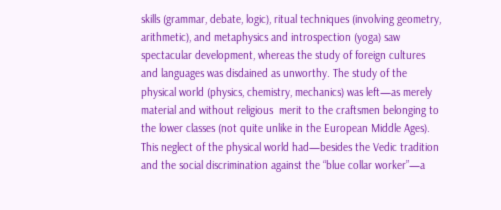skills (grammar, debate, logic), ritual techniques (involving geometry, arithmetic), and metaphysics and introspection (yoga) saw spectacular development, whereas the study of foreign cultures and languages was disdained as unworthy. The study of the physical world (physics, chemistry, mechanics) was left—as merely material and without religious  merit to the craftsmen belonging to the lower classes (not quite unlike in the European Middle Ages). This neglect of the physical world had—besides the Vedic tradition and the social discrimination against the “blue collar worker”—a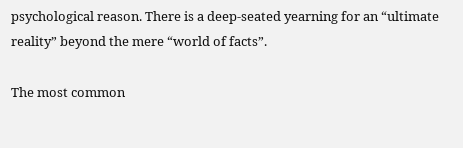psychological reason. There is a deep-seated yearning for an “ultimate reality” beyond the mere “world of facts”.

The most common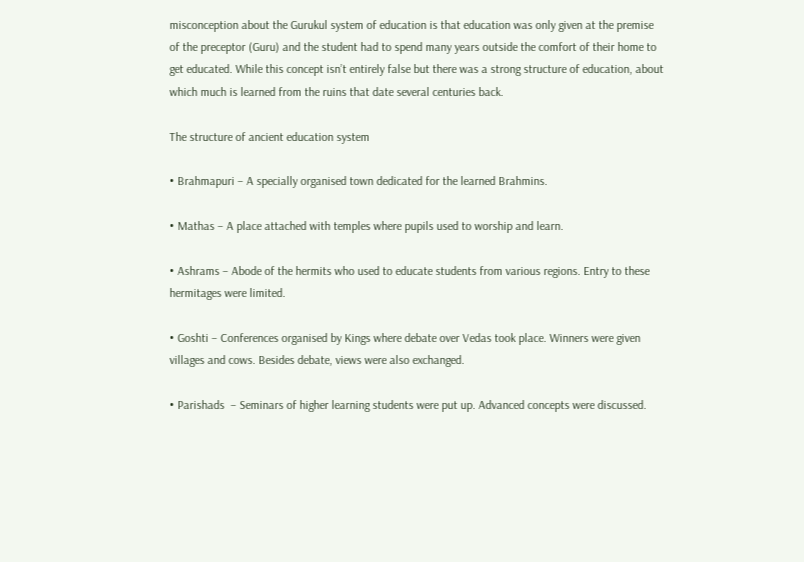misconception about the Gurukul system of education is that education was only given at the premise of the preceptor (Guru) and the student had to spend many years outside the comfort of their home to get educated. While this concept isn’t entirely false but there was a strong structure of education, about which much is learned from the ruins that date several centuries back.

The structure of ancient education system

• Brahmapuri – A specially organised town dedicated for the learned Brahmins.

• Mathas – A place attached with temples where pupils used to worship and learn.

• Ashrams – Abode of the hermits who used to educate students from various regions. Entry to these hermitages were limited.

• Goshti – Conferences organised by Kings where debate over Vedas took place. Winners were given villages and cows. Besides debate, views were also exchanged.

• Parishads  – Seminars of higher learning students were put up. Advanced concepts were discussed.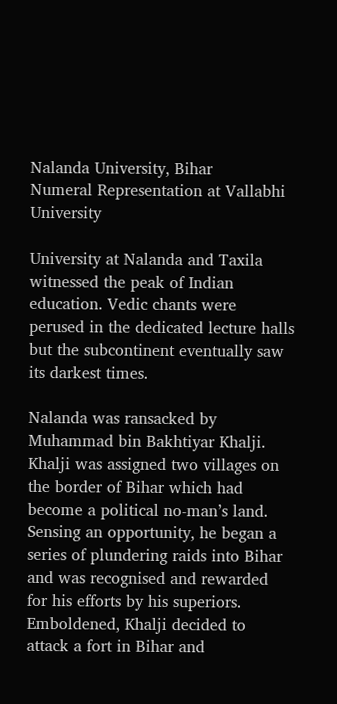Nalanda University, Bihar
Numeral Representation at Vallabhi University

University at Nalanda and Taxila witnessed the peak of Indian education. Vedic chants were perused in the dedicated lecture halls but the subcontinent eventually saw its darkest times.

Nalanda was ransacked by Muhammad bin Bakhtiyar Khalji. Khalji was assigned two villages on the border of Bihar which had become a political no-man’s land. Sensing an opportunity, he began a series of plundering raids into Bihar and was recognised and rewarded for his efforts by his superiors. Emboldened, Khalji decided to attack a fort in Bihar and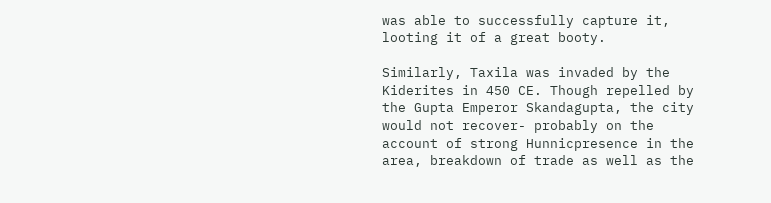was able to successfully capture it, looting it of a great booty.

Similarly, Taxila was invaded by the Kiderites in 450 CE. Though repelled by the Gupta Emperor Skandagupta, the city would not recover- probably on the account of strong Hunnicpresence in the area, breakdown of trade as well as the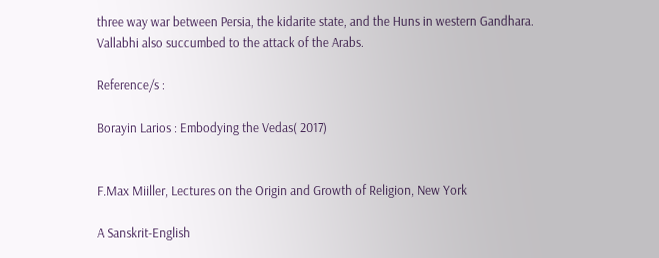three way war between Persia, the kidarite state, and the Huns in western Gandhara. Vallabhi also succumbed to the attack of the Arabs.

Reference/s :

Borayin Larios : Embodying the Vedas( 2017)


F.Max Miiller, Lectures on the Origin and Growth of Religion, New York

A Sanskrit-English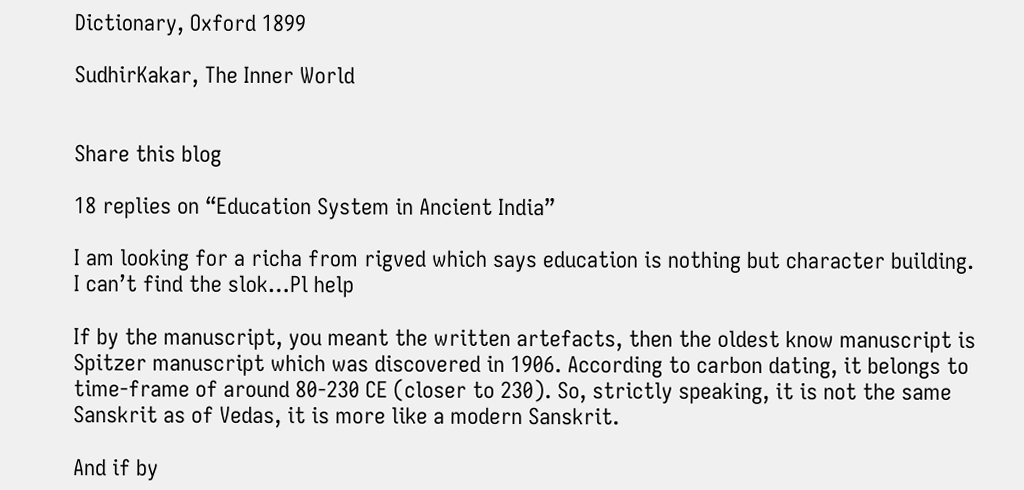Dictionary, Oxford 1899

SudhirKakar, The Inner World


Share this blog

18 replies on “Education System in Ancient India”

I am looking for a richa from rigved which says education is nothing but character building. I can’t find the slok…Pl help

If by the manuscript, you meant the written artefacts, then the oldest know manuscript is Spitzer manuscript which was discovered in 1906. According to carbon dating, it belongs to time-frame of around 80-230 CE (closer to 230). So, strictly speaking, it is not the same Sanskrit as of Vedas, it is more like a modern Sanskrit.

And if by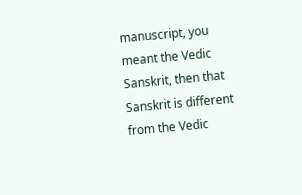manuscript, you meant the Vedic Sanskrit, then that Sanskrit is different from the Vedic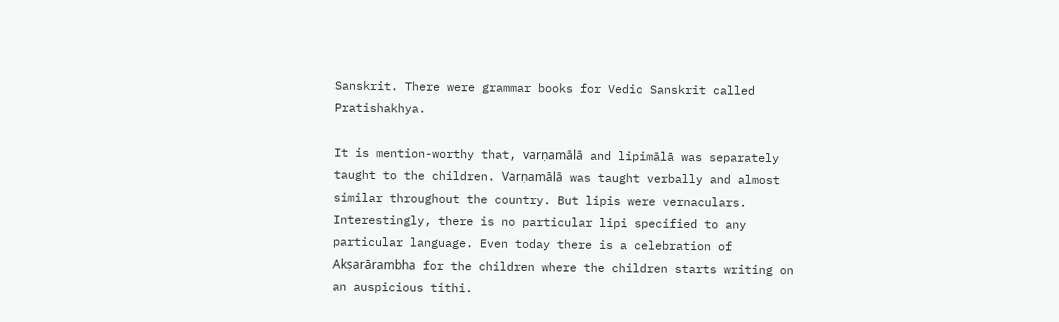Sanskrit. There were grammar books for Vedic Sanskrit called Pratishakhya.

It is mention-worthy that, varṇamālā and lipimālā was separately taught to the children. Varṇamālā was taught verbally and almost similar throughout the country. But lipis were vernaculars. Interestingly, there is no particular lipi specified to any particular language. Even today there is a celebration of Akṣarārambha for the children where the children starts writing on an auspicious tithi.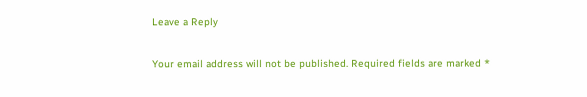Leave a Reply

Your email address will not be published. Required fields are marked *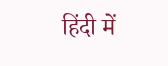हिंदी में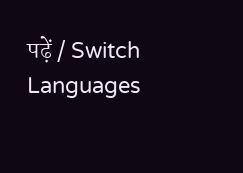पढ़ें / Switch Languages